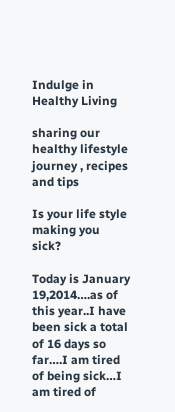Indulge in Healthy Living

sharing our healthy lifestyle journey , recipes and tips

Is your life style making you sick?

Today is January 19,2014….as of this year..I have been sick a total of 16 days so far….I am tired of being sick…I am tired of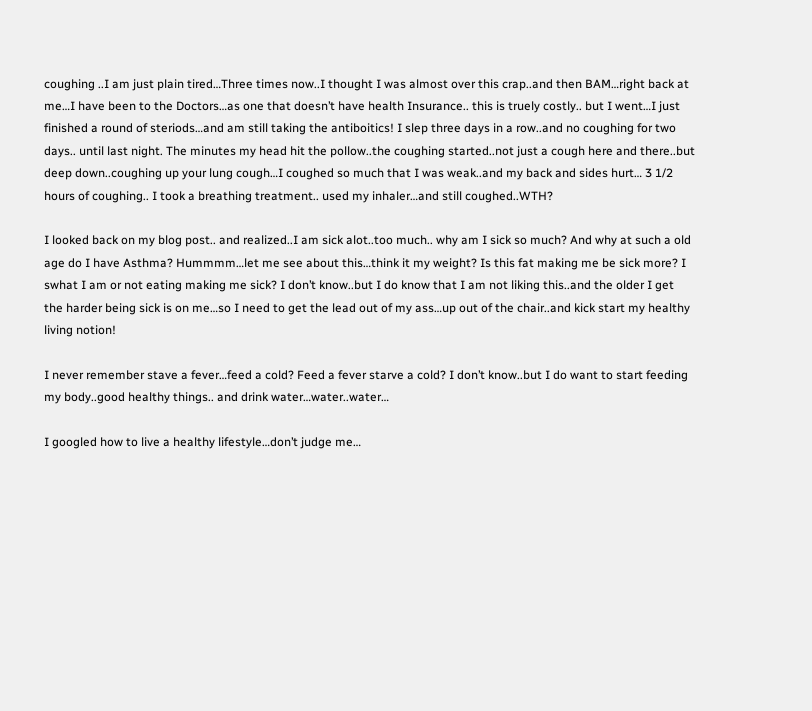coughing ..I am just plain tired…Three times now..I thought I was almost over this crap..and then BAM…right back at me…I have been to the Doctors…as one that doesn’t have health Insurance.. this is truely costly.. but I went…I just finished a round of steriods…and am still taking the antiboitics! I slep three days in a row..and no coughing for two days.. until last night. The minutes my head hit the pollow..the coughing started..not just a cough here and there..but deep down..coughing up your lung cough…I coughed so much that I was weak..and my back and sides hurt… 3 1/2 hours of coughing.. I took a breathing treatment.. used my inhaler…and still coughed..WTH?

I looked back on my blog post.. and realized..I am sick alot..too much.. why am I sick so much? And why at such a old age do I have Asthma? Hummmm…let me see about this…think it my weight? Is this fat making me be sick more? I swhat I am or not eating making me sick? I don’t know..but I do know that I am not liking this..and the older I get the harder being sick is on me…so I need to get the lead out of my ass…up out of the chair..and kick start my healthy living notion!

I never remember stave a fever…feed a cold? Feed a fever starve a cold? I don’t know..but I do want to start feeding my body..good healthy things.. and drink water…water..water…

I googled how to live a healthy lifestyle…don’t judge me…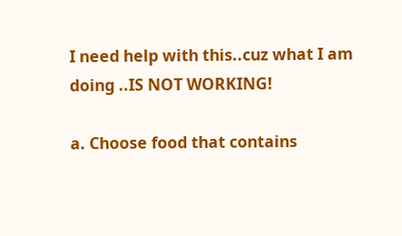I need help with this..cuz what I am doing ..IS NOT WORKING!

a. Choose food that contains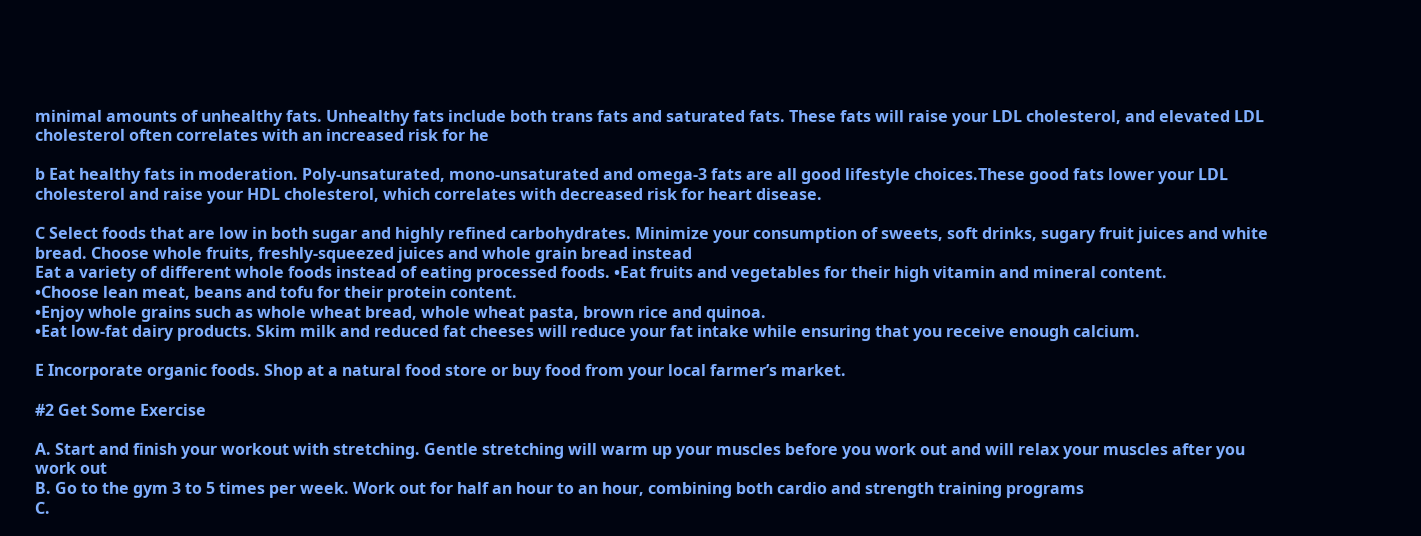minimal amounts of unhealthy fats. Unhealthy fats include both trans fats and saturated fats. These fats will raise your LDL cholesterol, and elevated LDL cholesterol often correlates with an increased risk for he

b Eat healthy fats in moderation. Poly-unsaturated, mono-unsaturated and omega-3 fats are all good lifestyle choices.These good fats lower your LDL cholesterol and raise your HDL cholesterol, which correlates with decreased risk for heart disease.

C Select foods that are low in both sugar and highly refined carbohydrates. Minimize your consumption of sweets, soft drinks, sugary fruit juices and white bread. Choose whole fruits, freshly-squeezed juices and whole grain bread instead
Eat a variety of different whole foods instead of eating processed foods. •Eat fruits and vegetables for their high vitamin and mineral content.
•Choose lean meat, beans and tofu for their protein content.
•Enjoy whole grains such as whole wheat bread, whole wheat pasta, brown rice and quinoa.
•Eat low-fat dairy products. Skim milk and reduced fat cheeses will reduce your fat intake while ensuring that you receive enough calcium.

E Incorporate organic foods. Shop at a natural food store or buy food from your local farmer’s market.

#2 Get Some Exercise

A. Start and finish your workout with stretching. Gentle stretching will warm up your muscles before you work out and will relax your muscles after you work out
B. Go to the gym 3 to 5 times per week. Work out for half an hour to an hour, combining both cardio and strength training programs
C.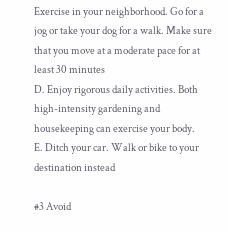Exercise in your neighborhood. Go for a jog or take your dog for a walk. Make sure that you move at a moderate pace for at least 30 minutes
D. Enjoy rigorous daily activities. Both high-intensity gardening and housekeeping can exercise your body.
E. Ditch your car. Walk or bike to your destination instead

#3 Avoid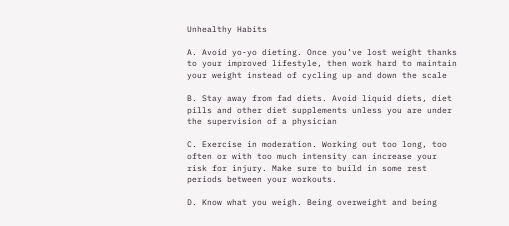Unhealthy Habits

A. Avoid yo-yo dieting. Once you’ve lost weight thanks to your improved lifestyle, then work hard to maintain your weight instead of cycling up and down the scale

B. Stay away from fad diets. Avoid liquid diets, diet pills and other diet supplements unless you are under the supervision of a physician

C. Exercise in moderation. Working out too long, too often or with too much intensity can increase your risk for injury. Make sure to build in some rest periods between your workouts.

D. Know what you weigh. Being overweight and being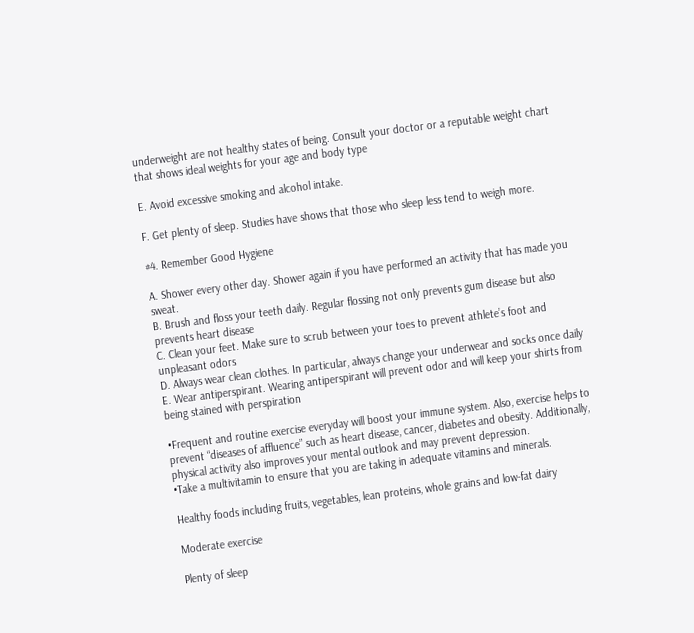underweight are not healthy states of being. Consult your doctor or a reputable weight chart that shows ideal weights for your age and body type

E. Avoid excessive smoking and alcohol intake.

F. Get plenty of sleep. Studies have shows that those who sleep less tend to weigh more.

#4. Remember Good Hygiene

A. Shower every other day. Shower again if you have performed an activity that has made you sweat.
B. Brush and floss your teeth daily. Regular flossing not only prevents gum disease but also prevents heart disease
C. Clean your feet. Make sure to scrub between your toes to prevent athlete’s foot and unpleasant odors
D. Always wear clean clothes. In particular, always change your underwear and socks once daily
E. Wear antiperspirant. Wearing antiperspirant will prevent odor and will keep your shirts from being stained with perspiration

•Frequent and routine exercise everyday will boost your immune system. Also, exercise helps to prevent “diseases of affluence” such as heart disease, cancer, diabetes and obesity. Additionally, physical activity also improves your mental outlook and may prevent depression.
•Take a multivitamin to ensure that you are taking in adequate vitamins and minerals.

Healthy foods including fruits, vegetables, lean proteins, whole grains and low-fat dairy

Moderate exercise

Plenty of sleep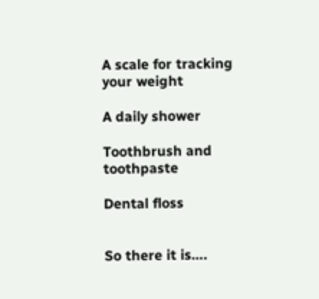A scale for tracking your weight

A daily shower

Toothbrush and toothpaste

Dental floss


So there it is….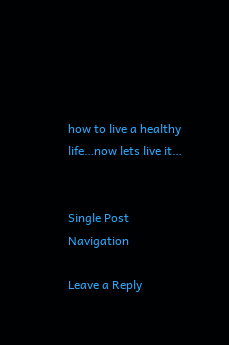how to live a healthy life…now lets live it…


Single Post Navigation

Leave a Reply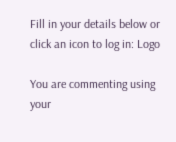Fill in your details below or click an icon to log in: Logo

You are commenting using your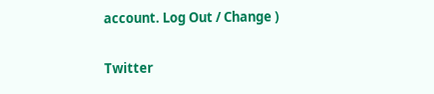account. Log Out / Change )

Twitter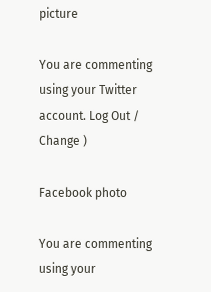picture

You are commenting using your Twitter account. Log Out / Change )

Facebook photo

You are commenting using your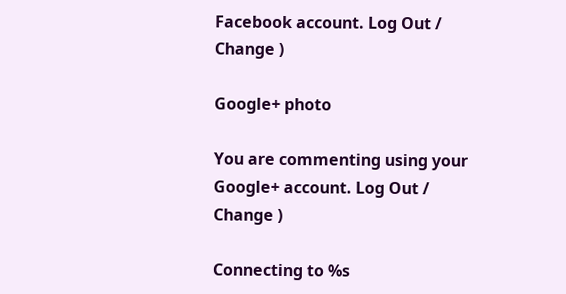Facebook account. Log Out / Change )

Google+ photo

You are commenting using your Google+ account. Log Out / Change )

Connecting to %s